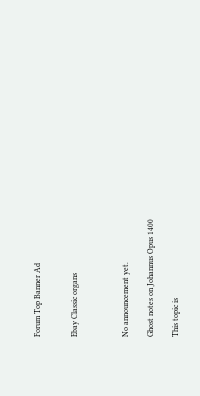Forum Top Banner Ad


Ebay Classic organs



No announcement yet.

Ghost notes on Johannus Opus 1400

This topic is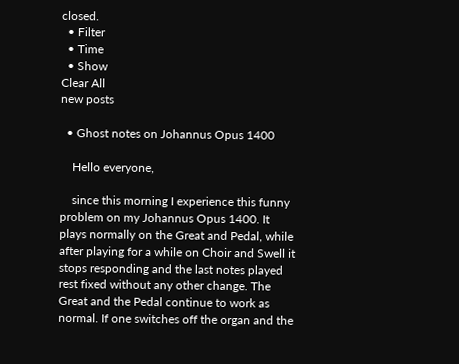closed.
  • Filter
  • Time
  • Show
Clear All
new posts

  • Ghost notes on Johannus Opus 1400

    Hello everyone,

    since this morning I experience this funny problem on my Johannus Opus 1400. It plays normally on the Great and Pedal, while after playing for a while on Choir and Swell it stops responding and the last notes played rest fixed without any other change. The Great and the Pedal continue to work as normal. If one switches off the organ and the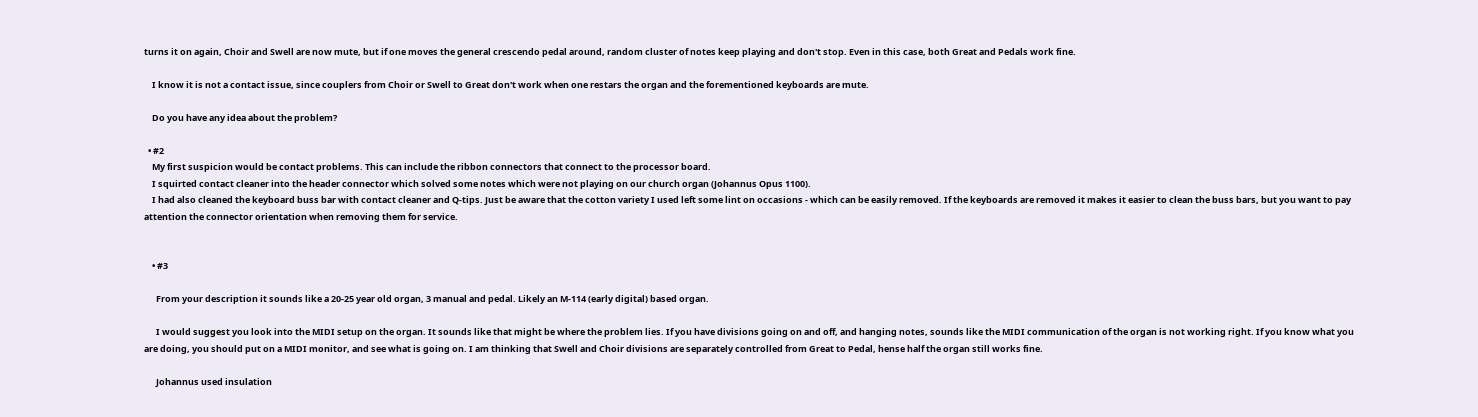turns it on again, Choir and Swell are now mute, but if one moves the general crescendo pedal around, random cluster of notes keep playing and don't stop. Even in this case, both Great and Pedals work fine.

    I know it is not a contact issue, since couplers from Choir or Swell to Great don't work when one restars the organ and the forementioned keyboards are mute.

    Do you have any idea about the problem?

  • #2
    My first suspicion would be contact problems. This can include the ribbon connectors that connect to the processor board.
    I squirted contact cleaner into the header connector which solved some notes which were not playing on our church organ (Johannus Opus 1100).
    I had also cleaned the keyboard buss bar with contact cleaner and Q-tips. Just be aware that the cotton variety I used left some lint on occasions - which can be easily removed. If the keyboards are removed it makes it easier to clean the buss bars, but you want to pay attention the connector orientation when removing them for service.


    • #3

      From your description it sounds like a 20-25 year old organ, 3 manual and pedal. Likely an M-114 (early digital) based organ.

      I would suggest you look into the MIDI setup on the organ. It sounds like that might be where the problem lies. If you have divisions going on and off, and hanging notes, sounds like the MIDI communication of the organ is not working right. If you know what you are doing, you should put on a MIDI monitor, and see what is going on. I am thinking that Swell and Choir divisions are separately controlled from Great to Pedal, hense half the organ still works fine.

      Johannus used insulation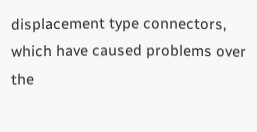displacement type connectors, which have caused problems over the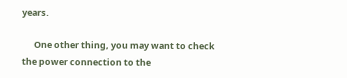years.

      One other thing, you may want to check the power connection to the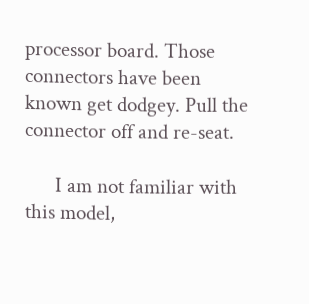processor board. Those connectors have been known get dodgey. Pull the connector off and re-seat.

      I am not familiar with this model,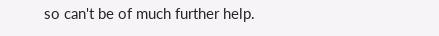so can't be of much further help.